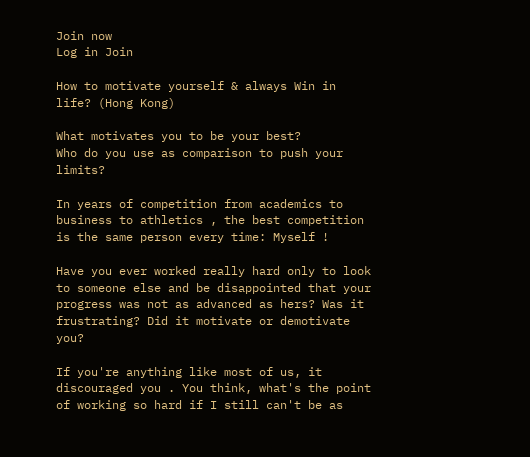Join now
Log in Join

How to motivate yourself & always Win in life? (Hong Kong)

What motivates you to be your best?
Who do you use as comparison to push your limits?

In years of competition from academics to business to athletics , the best competition is the same person every time: Myself !

Have you ever worked really hard only to look to someone else and be disappointed that your progress was not as advanced as hers? Was it frustrating? Did it motivate or demotivate you?

If you're anything like most of us, it discouraged you . You think, what's the point of working so hard if I still can't be as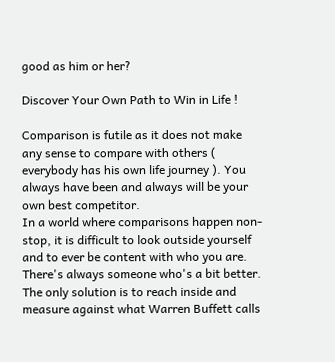good as him or her?

Discover Your Own Path to Win in Life !

Comparison is futile as it does not make any sense to compare with others ( everybody has his own life journey ). You always have been and always will be your own best competitor.
In a world where comparisons happen non-stop, it is difficult to look outside yourself and to ever be content with who you are. There's always someone who's a bit better.
The only solution is to reach inside and measure against what Warren Buffett calls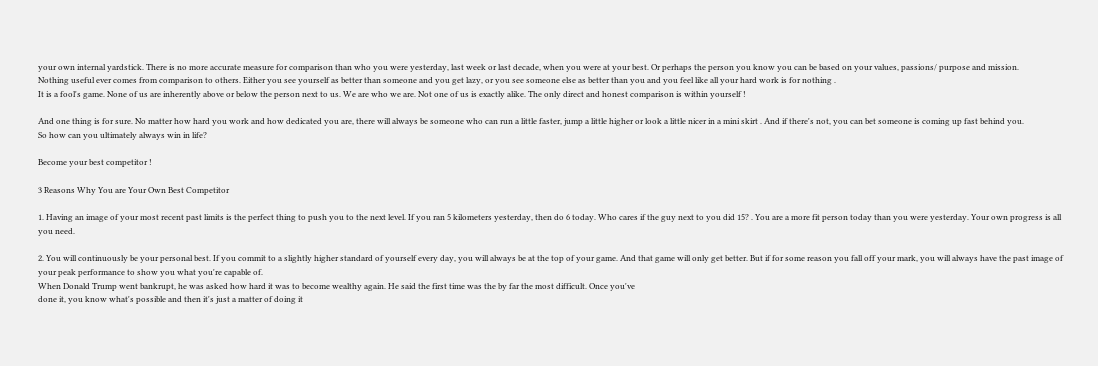your own internal yardstick. There is no more accurate measure for comparison than who you were yesterday, last week or last decade, when you were at your best. Or perhaps the person you know you can be based on your values, passions/ purpose and mission.
Nothing useful ever comes from comparison to others. Either you see yourself as better than someone and you get lazy, or you see someone else as better than you and you feel like all your hard work is for nothing .
It is a fool's game. None of us are inherently above or below the person next to us. We are who we are. Not one of us is exactly alike. The only direct and honest comparison is within yourself !

And one thing is for sure. No matter how hard you work and how dedicated you are, there will always be someone who can run a little faster, jump a little higher or look a little nicer in a mini skirt . And if there's not, you can bet someone is coming up fast behind you.
So how can you ultimately always win in life?

Become your best competitor !

3 Reasons Why You are Your Own Best Competitor

1. Having an image of your most recent past limits is the perfect thing to push you to the next level. If you ran 5 kilometers yesterday, then do 6 today. Who cares if the guy next to you did 15? . You are a more fit person today than you were yesterday. Your own progress is all you need.

2. You will continuously be your personal best. If you commit to a slightly higher standard of yourself every day, you will always be at the top of your game. And that game will only get better. But if for some reason you fall off your mark, you will always have the past image of your peak performance to show you what you're capable of.
When Donald Trump went bankrupt, he was asked how hard it was to become wealthy again. He said the first time was the by far the most difficult. Once you've
done it, you know what's possible and then it's just a matter of doing it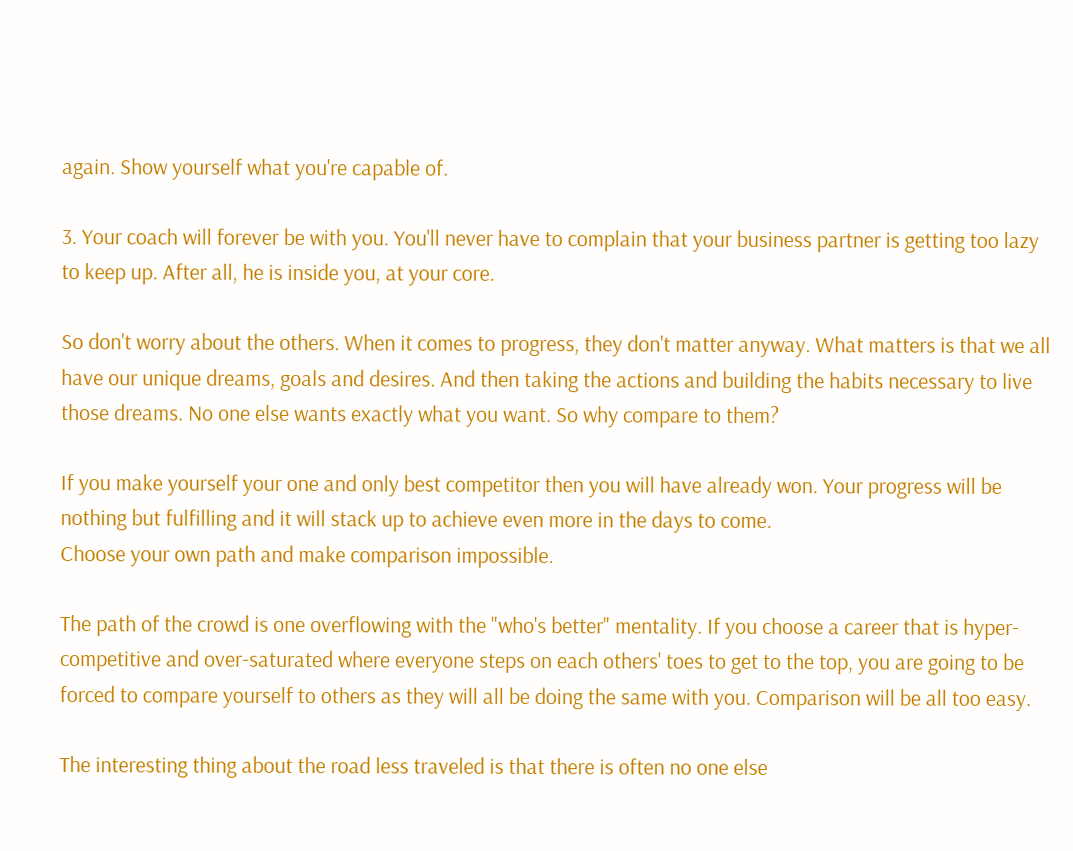again. Show yourself what you're capable of.

3. Your coach will forever be with you. You'll never have to complain that your business partner is getting too lazy to keep up. After all, he is inside you, at your core.

So don't worry about the others. When it comes to progress, they don't matter anyway. What matters is that we all have our unique dreams, goals and desires. And then taking the actions and building the habits necessary to live those dreams. No one else wants exactly what you want. So why compare to them?

If you make yourself your one and only best competitor then you will have already won. Your progress will be nothing but fulfilling and it will stack up to achieve even more in the days to come.
Choose your own path and make comparison impossible.

The path of the crowd is one overflowing with the "who's better" mentality. If you choose a career that is hyper-competitive and over-saturated where everyone steps on each others' toes to get to the top, you are going to be forced to compare yourself to others as they will all be doing the same with you. Comparison will be all too easy.

The interesting thing about the road less traveled is that there is often no one else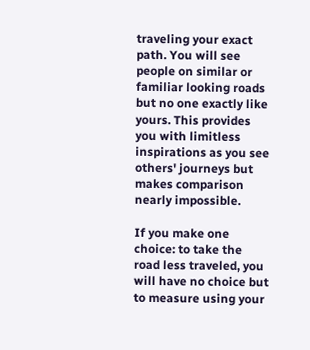traveling your exact path. You will see people on similar or familiar looking roads but no one exactly like yours. This provides you with limitless inspirations as you see others' journeys but makes comparison nearly impossible.

If you make one choice: to take the road less traveled, you will have no choice but to measure using your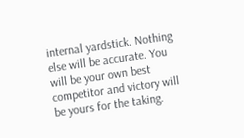internal yardstick. Nothing else will be accurate. You will be your own best competitor and victory will be yours for the taking.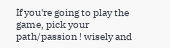If you're going to play the game, pick your path/passion ! wisely and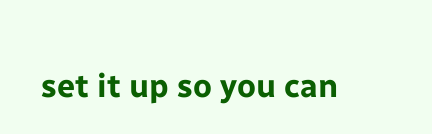set it up so you can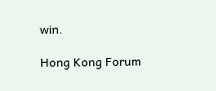win.

Hong Kong Forum